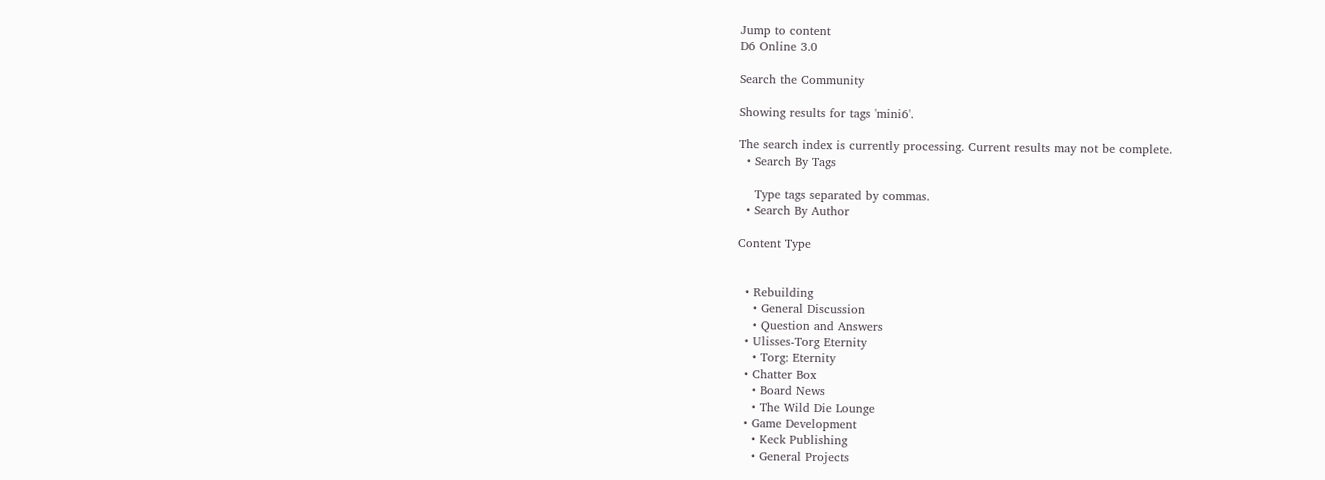Jump to content
D6 Online 3.0

Search the Community

Showing results for tags 'mini6'.

The search index is currently processing. Current results may not be complete.
  • Search By Tags

    Type tags separated by commas.
  • Search By Author

Content Type


  • Rebuilding
    • General Discussion
    • Question and Answers
  • Ulisses-Torg Eternity
    • Torg: Eternity
  • Chatter Box
    • Board News
    • The Wild Die Lounge
  • Game Development
    • Keck Publishing
    • General Projects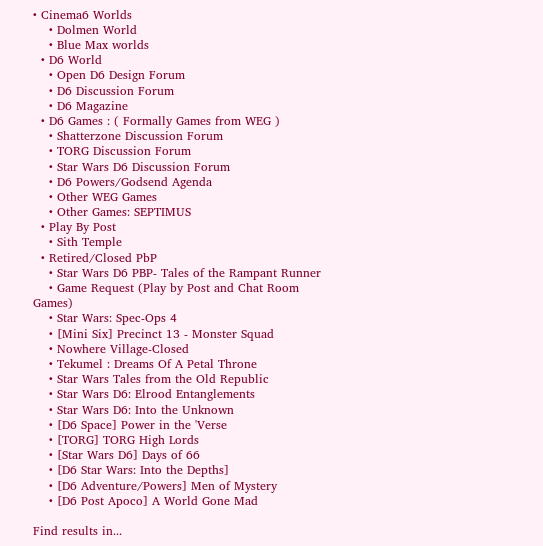• Cinema6 Worlds
    • Dolmen World
    • Blue Max worlds
  • D6 World
    • Open D6 Design Forum
    • D6 Discussion Forum
    • D6 Magazine
  • D6 Games : ( Formally Games from WEG )
    • Shatterzone Discussion Forum
    • TORG Discussion Forum
    • Star Wars D6 Discussion Forum
    • D6 Powers/Godsend Agenda
    • Other WEG Games
    • Other Games: SEPTIMUS
  • Play By Post
    • Sith Temple
  • Retired/Closed PbP
    • Star Wars D6 PBP- Tales of the Rampant Runner
    • Game Request (Play by Post and Chat Room Games)
    • Star Wars: Spec-Ops 4
    • [Mini Six] Precinct 13 - Monster Squad
    • Nowhere Village-Closed
    • Tekumel : Dreams Of A Petal Throne
    • Star Wars Tales from the Old Republic
    • Star Wars D6: Elrood Entanglements
    • Star Wars D6: Into the Unknown
    • [D6 Space] Power in the 'Verse
    • [TORG] TORG High Lords
    • [Star Wars D6] Days of 66
    • [D6 Star Wars: Into the Depths]
    • [D6 Adventure/Powers] Men of Mystery
    • [D6 Post Apoco] A World Gone Mad

Find results in...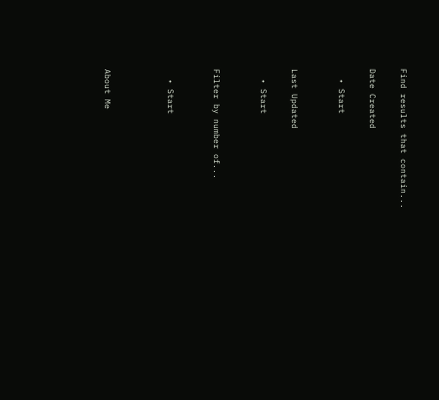Find results that contain...

Date Created

  • Start


Last Updated

  • Start


Filter by number of...


  • Start



About Me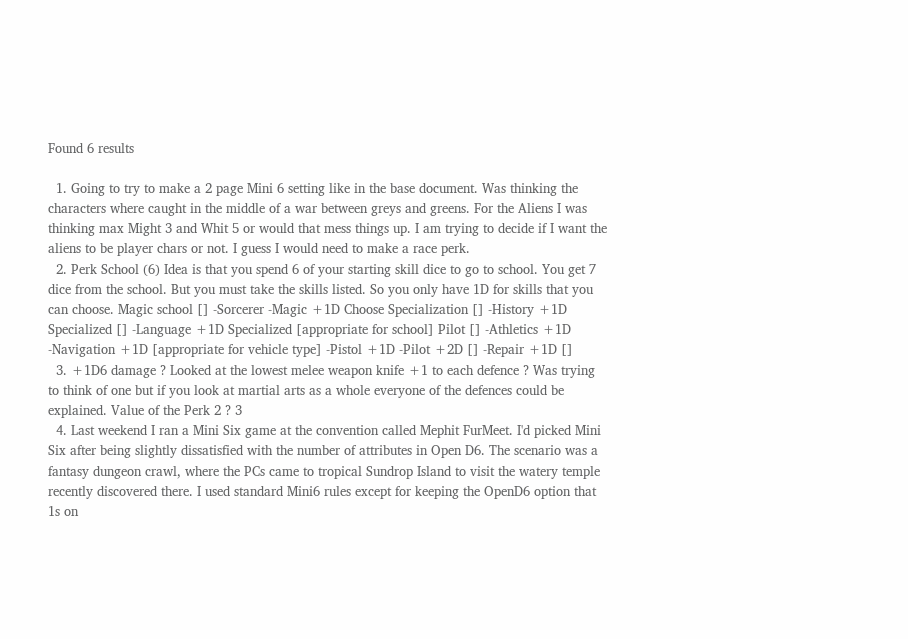Found 6 results

  1. Going to try to make a 2 page Mini 6 setting like in the base document. Was thinking the characters where caught in the middle of a war between greys and greens. For the Aliens I was thinking max Might 3 and Whit 5 or would that mess things up. I am trying to decide if I want the aliens to be player chars or not. I guess I would need to make a race perk.
  2. Perk School (6) Idea is that you spend 6 of your starting skill dice to go to school. You get 7 dice from the school. But you must take the skills listed. So you only have 1D for skills that you can choose. Magic school [] -Sorcerer -Magic +1D Choose Specialization [] -History +1D Specialized [] -Language +1D Specialized [appropriate for school] Pilot [] -Athletics +1D -Navigation +1D [appropriate for vehicle type] -Pistol +1D -Pilot +2D [] -Repair +1D []
  3. +1D6 damage ? Looked at the lowest melee weapon knife +1 to each defence ? Was trying to think of one but if you look at martial arts as a whole everyone of the defences could be explained. Value of the Perk 2 ? 3
  4. Last weekend I ran a Mini Six game at the convention called Mephit FurMeet. I'd picked Mini Six after being slightly dissatisfied with the number of attributes in Open D6. The scenario was a fantasy dungeon crawl, where the PCs came to tropical Sundrop Island to visit the watery temple recently discovered there. I used standard Mini6 rules except for keeping the OpenD6 option that 1s on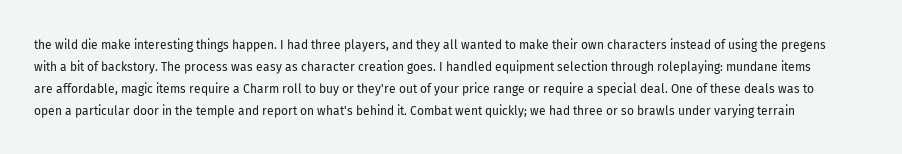the wild die make interesting things happen. I had three players, and they all wanted to make their own characters instead of using the pregens with a bit of backstory. The process was easy as character creation goes. I handled equipment selection through roleplaying: mundane items are affordable, magic items require a Charm roll to buy or they're out of your price range or require a special deal. One of these deals was to open a particular door in the temple and report on what's behind it. Combat went quickly; we had three or so brawls under varying terrain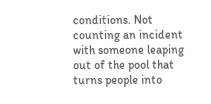conditions. Not counting an incident with someone leaping out of the pool that turns people into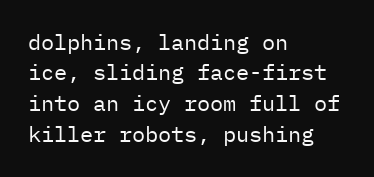dolphins, landing on ice, sliding face-first into an icy room full of killer robots, pushing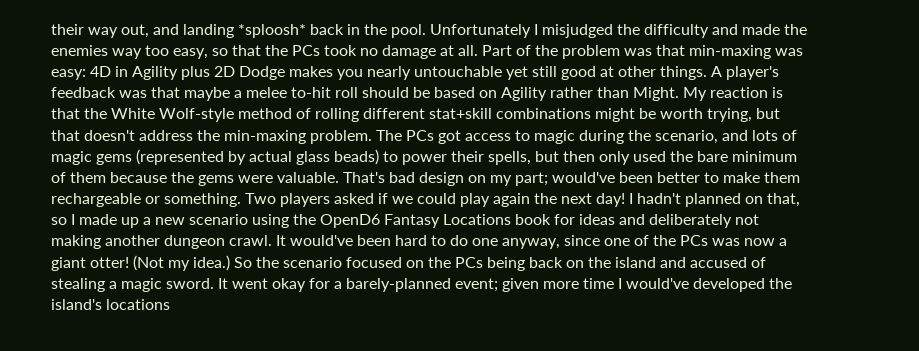their way out, and landing *sploosh* back in the pool. Unfortunately I misjudged the difficulty and made the enemies way too easy, so that the PCs took no damage at all. Part of the problem was that min-maxing was easy: 4D in Agility plus 2D Dodge makes you nearly untouchable yet still good at other things. A player's feedback was that maybe a melee to-hit roll should be based on Agility rather than Might. My reaction is that the White Wolf-style method of rolling different stat+skill combinations might be worth trying, but that doesn't address the min-maxing problem. The PCs got access to magic during the scenario, and lots of magic gems (represented by actual glass beads) to power their spells, but then only used the bare minimum of them because the gems were valuable. That's bad design on my part; would've been better to make them rechargeable or something. Two players asked if we could play again the next day! I hadn't planned on that, so I made up a new scenario using the OpenD6 Fantasy Locations book for ideas and deliberately not making another dungeon crawl. It would've been hard to do one anyway, since one of the PCs was now a giant otter! (Not my idea.) So the scenario focused on the PCs being back on the island and accused of stealing a magic sword. It went okay for a barely-planned event; given more time I would've developed the island's locations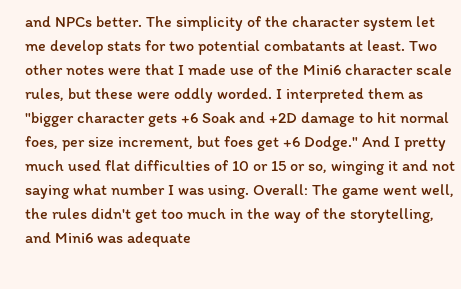and NPCs better. The simplicity of the character system let me develop stats for two potential combatants at least. Two other notes were that I made use of the Mini6 character scale rules, but these were oddly worded. I interpreted them as "bigger character gets +6 Soak and +2D damage to hit normal foes, per size increment, but foes get +6 Dodge." And I pretty much used flat difficulties of 10 or 15 or so, winging it and not saying what number I was using. Overall: The game went well, the rules didn't get too much in the way of the storytelling, and Mini6 was adequate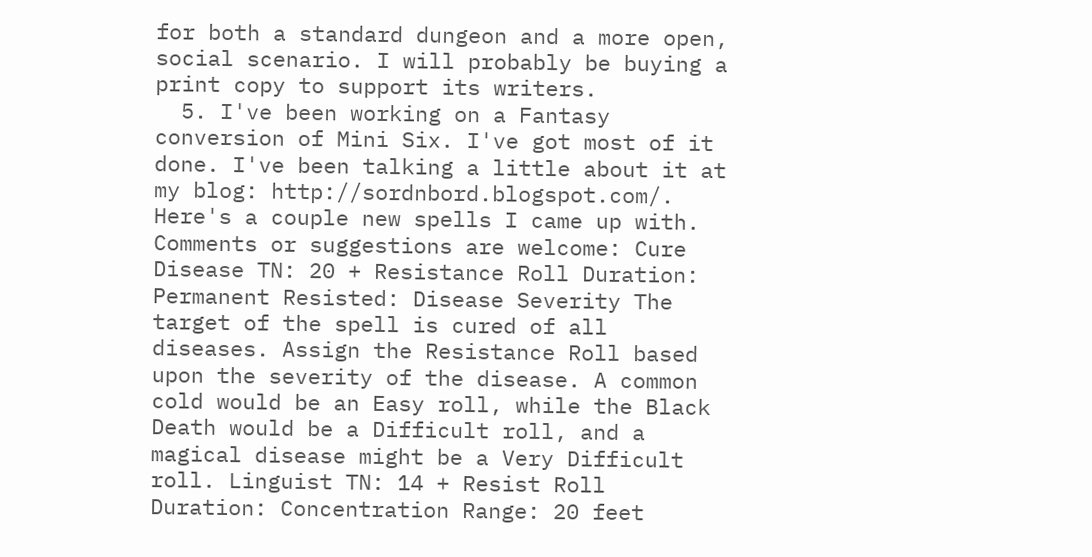for both a standard dungeon and a more open, social scenario. I will probably be buying a print copy to support its writers.
  5. I've been working on a Fantasy conversion of Mini Six. I've got most of it done. I've been talking a little about it at my blog: http://sordnbord.blogspot.com/. Here's a couple new spells I came up with. Comments or suggestions are welcome: Cure Disease TN: 20 + Resistance Roll Duration: Permanent Resisted: Disease Severity The target of the spell is cured of all diseases. Assign the Resistance Roll based upon the severity of the disease. A common cold would be an Easy roll, while the Black Death would be a Difficult roll, and a magical disease might be a Very Difficult roll. Linguist TN: 14 + Resist Roll Duration: Concentration Range: 20 feet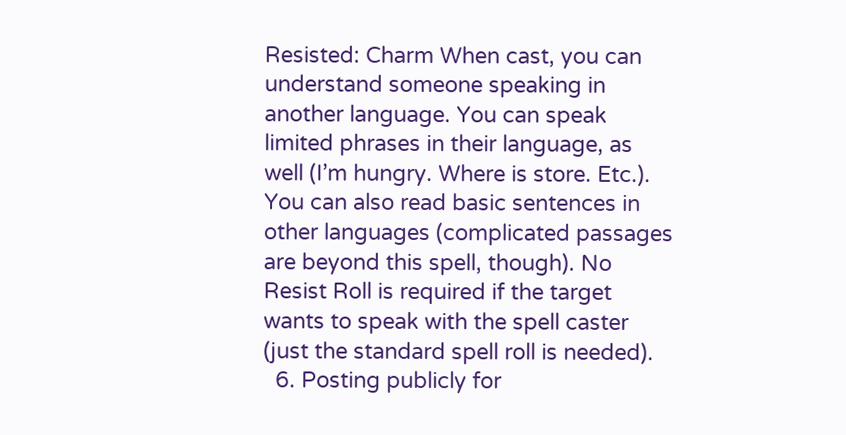Resisted: Charm When cast, you can understand someone speaking in another language. You can speak limited phrases in their language, as well (I’m hungry. Where is store. Etc.). You can also read basic sentences in other languages (complicated passages are beyond this spell, though). No Resist Roll is required if the target wants to speak with the spell caster (just the standard spell roll is needed).
  6. Posting publicly for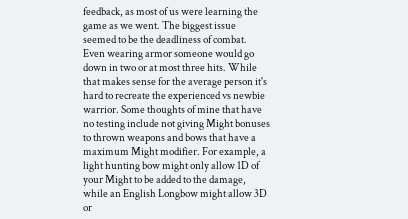feedback, as most of us were learning the game as we went. The biggest issue seemed to be the deadliness of combat. Even wearing armor someone would go down in two or at most three hits. While that makes sense for the average person it's hard to recreate the experienced vs newbie warrior. Some thoughts of mine that have no testing include not giving Might bonuses to thrown weapons and bows that have a maximum Might modifier. For example, a light hunting bow might only allow 1D of your Might to be added to the damage, while an English Longbow might allow 3D or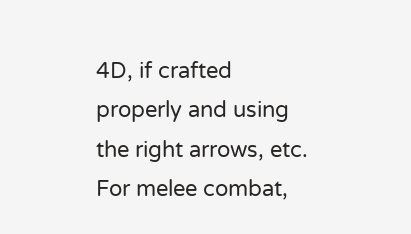4D, if crafted properly and using the right arrows, etc. For melee combat,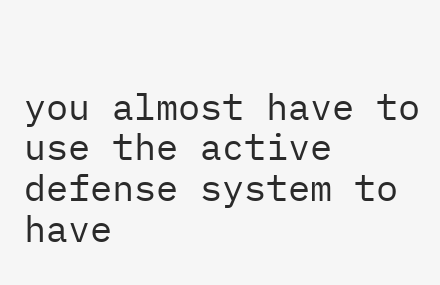you almost have to use the active defense system to have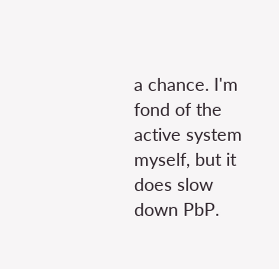a chance. I'm fond of the active system myself, but it does slow down PbP.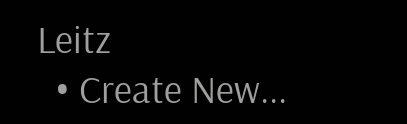Leitz
  • Create New...